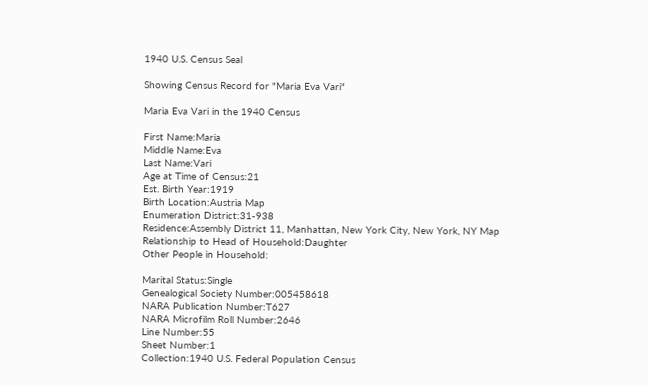1940 U.S. Census Seal

Showing Census Record for "Maria Eva Vari"

Maria Eva Vari in the 1940 Census

First Name:Maria
Middle Name:Eva
Last Name:Vari
Age at Time of Census:21
Est. Birth Year:1919
Birth Location:Austria Map
Enumeration District:31-938
Residence:Assembly District 11, Manhattan, New York City, New York, NY Map
Relationship to Head of Household:Daughter
Other People in Household:

Marital Status:Single
Genealogical Society Number:005458618
NARA Publication Number:T627
NARA Microfilm Roll Number:2646
Line Number:55
Sheet Number:1
Collection:1940 U.S. Federal Population Census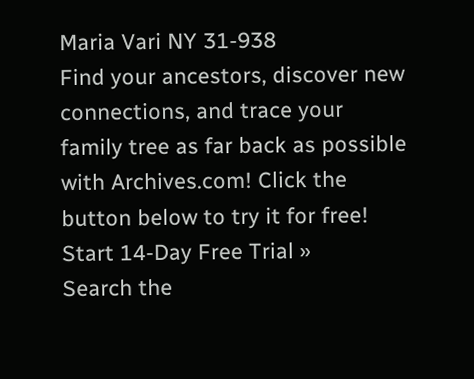Maria Vari NY 31-938
Find your ancestors, discover new connections, and trace your family tree as far back as possible with Archives.com! Click the button below to try it for free!
Start 14-Day Free Trial »
Search the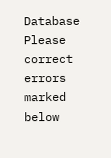Database
Please correct errors marked below